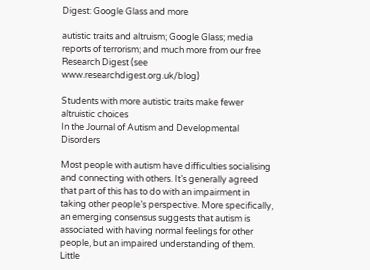Digest: Google Glass and more

autistic traits and altruism; Google Glass; media reports of terrorism; and much more from our free Research Digest (see www.researchdigest.org.uk/blog)

Students with more autistic traits make fewer altruistic choices
In the Journal of Autism and Developmental Disorders

Most people with autism have difficulties socialising and connecting with others. It’s generally agreed that part of this has to do with an impairment in taking other people’s perspective. More specifically, an emerging consensus suggests that autism is associated with having normal feelings for other people, but an impaired understanding of them. Little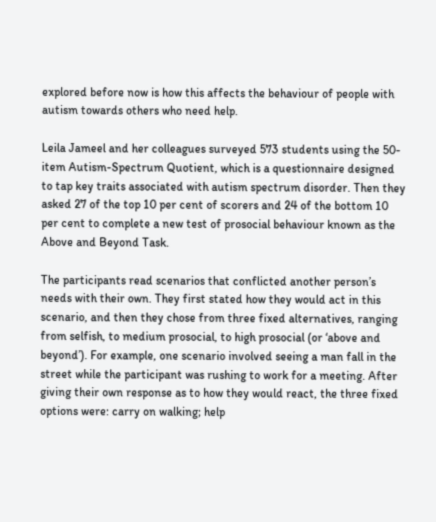explored before now is how this affects the behaviour of people with autism towards others who need help.

Leila Jameel and her colleagues surveyed 573 students using the 50-item Autism-Spectrum Quotient, which is a questionnaire designed to tap key traits associated with autism spectrum disorder. Then they asked 27 of the top 10 per cent of scorers and 24 of the bottom 10 per cent to complete a new test of prosocial behaviour known as the Above and Beyond Task.

The participants read scenarios that conflicted another person’s needs with their own. They first stated how they would act in this scenario, and then they chose from three fixed alternatives, ranging from selfish, to medium prosocial, to high prosocial (or ‘above and beyond’). For example, one scenario involved seeing a man fall in the street while the participant was rushing to work for a meeting. After giving their own response as to how they would react, the three fixed options were: carry on walking; help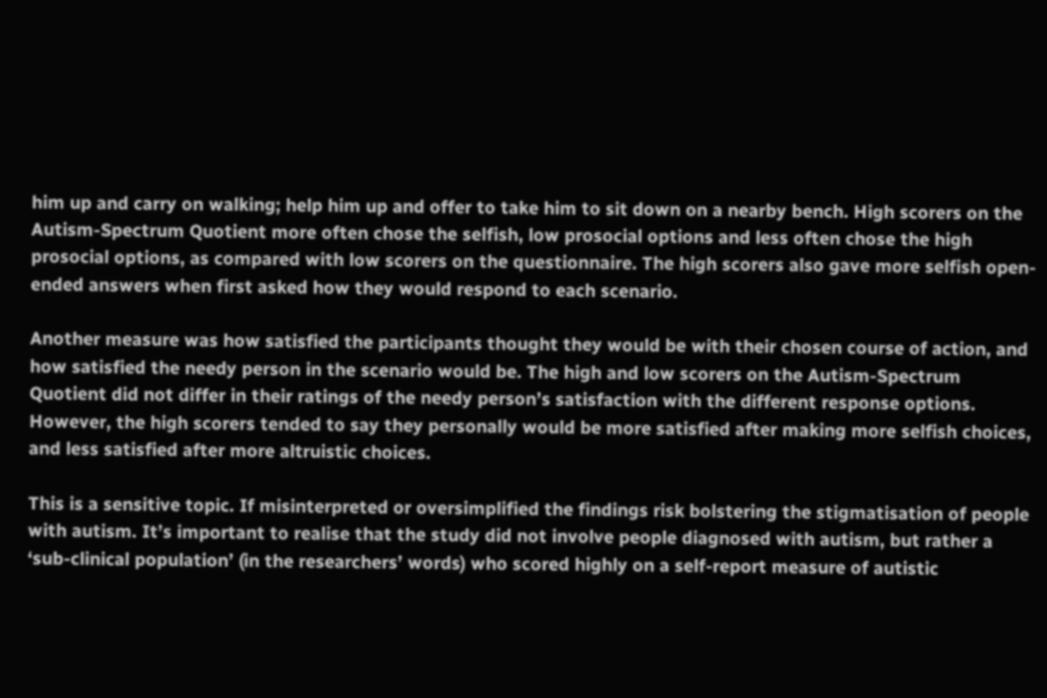him up and carry on walking; help him up and offer to take him to sit down on a nearby bench. High scorers on the Autism-Spectrum Quotient more often chose the selfish, low prosocial options and less often chose the high prosocial options, as compared with low scorers on the questionnaire. The high scorers also gave more selfish open-ended answers when first asked how they would respond to each scenario.

Another measure was how satisfied the participants thought they would be with their chosen course of action, and how satisfied the needy person in the scenario would be. The high and low scorers on the Autism-Spectrum Quotient did not differ in their ratings of the needy person’s satisfaction with the different response options. However, the high scorers tended to say they personally would be more satisfied after making more selfish choices, and less satisfied after more altruistic choices.

This is a sensitive topic. If misinterpreted or oversimplified the findings risk bolstering the stigmatisation of people with autism. It’s important to realise that the study did not involve people diagnosed with autism, but rather a ‘sub-clinical population’ (in the researchers’ words) who scored highly on a self-report measure of autistic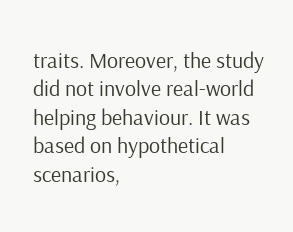traits. Moreover, the study did not involve real-world helping behaviour. It was based on hypothetical scenarios,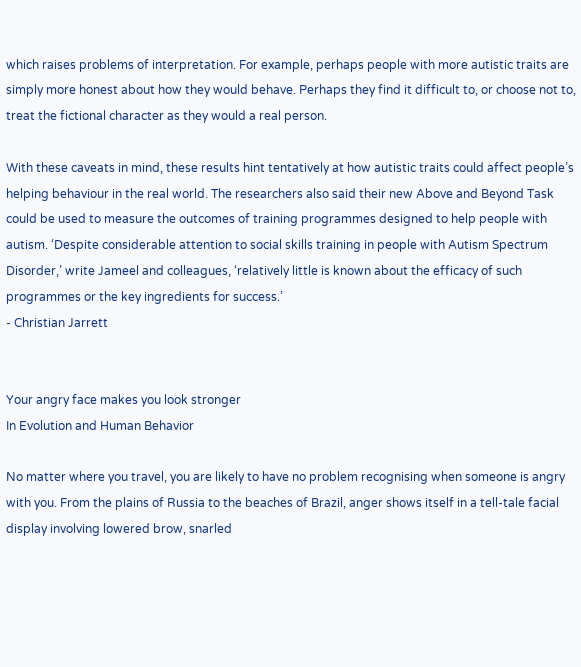which raises problems of interpretation. For example, perhaps people with more autistic traits are simply more honest about how they would behave. Perhaps they find it difficult to, or choose not to, treat the fictional character as they would a real person.

With these caveats in mind, these results hint tentatively at how autistic traits could affect people’s helping behaviour in the real world. The researchers also said their new Above and Beyond Task could be used to measure the outcomes of training programmes designed to help people with autism. ‘Despite considerable attention to social skills training in people with Autism Spectrum Disorder,’ write Jameel and colleagues, ‘relatively little is known about the efficacy of such programmes or the key ingredients for success.’
- Christian Jarrett


Your angry face makes you look stronger
In Evolution and Human Behavior

No matter where you travel, you are likely to have no problem recognising when someone is angry with you. From the plains of Russia to the beaches of Brazil, anger shows itself in a tell-tale facial display involving lowered brow, snarled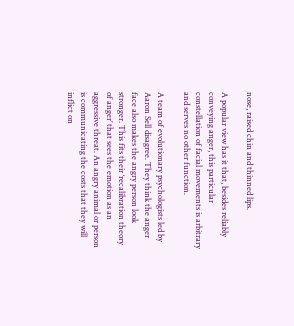nose, raised chin and thinned lips.

A popular view has it that, besides reliably conveying anger, this particular constellation of facial movements is arbitrary and serves no other function.

A team of evolutionary psychologists led by Aaron Sell disagree. They think the anger face also makes the angry person look stronger. This fits their ‘recalibration theory of anger’ that sees the emotion as an aggressive threat. An angry animal or person is communicating the costs that they will inflict on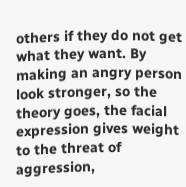others if they do not get what they want. By making an angry person look stronger, so the theory goes, the facial expression gives weight to the threat of aggression,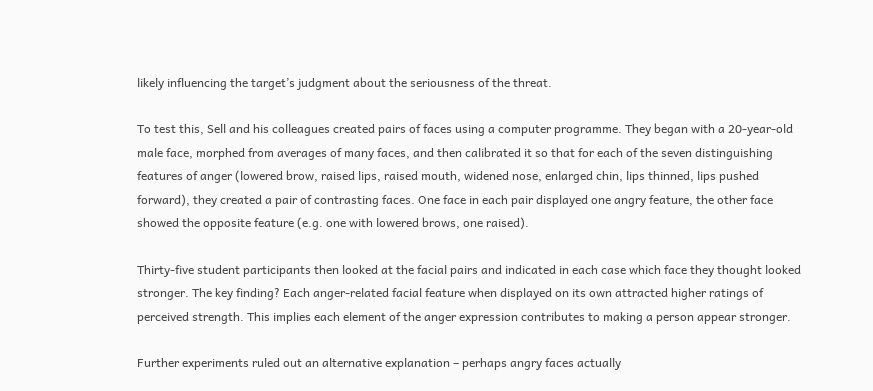likely influencing the target’s judgment about the seriousness of the threat.

To test this, Sell and his colleagues created pairs of faces using a computer programme. They began with a 20-year-old male face, morphed from averages of many faces, and then calibrated it so that for each of the seven distinguishing features of anger (lowered brow, raised lips, raised mouth, widened nose, enlarged chin, lips thinned, lips pushed forward), they created a pair of contrasting faces. One face in each pair displayed one angry feature, the other face showed the opposite feature (e.g. one with lowered brows, one raised).

Thirty-five student participants then looked at the facial pairs and indicated in each case which face they thought looked stronger. The key finding? Each anger-related facial feature when displayed on its own attracted higher ratings of perceived strength. This implies each element of the anger expression contributes to making a person appear stronger.

Further experiments ruled out an alternative explanation – perhaps angry faces actually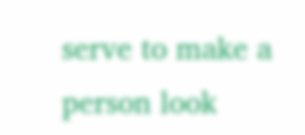serve to make a person look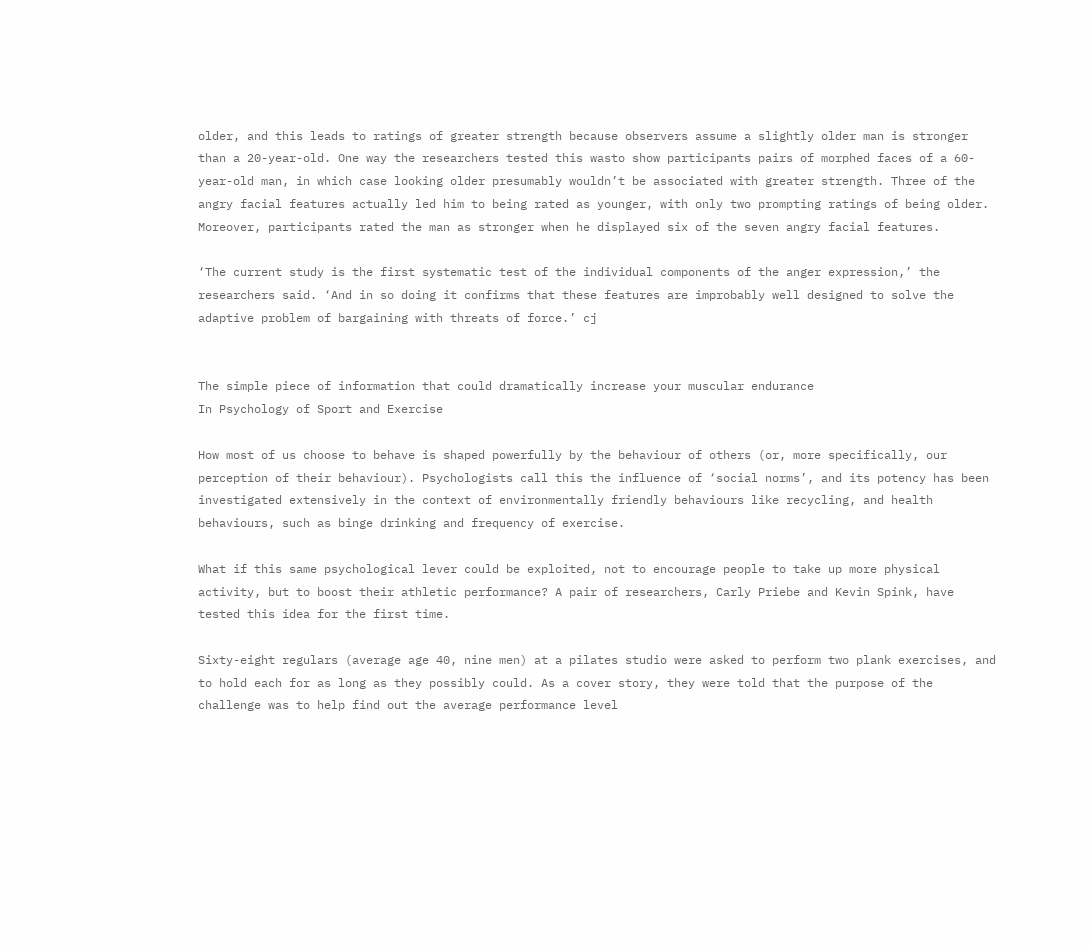older, and this leads to ratings of greater strength because observers assume a slightly older man is stronger than a 20-year-old. One way the researchers tested this wasto show participants pairs of morphed faces of a 60-year-old man, in which case looking older presumably wouldn’t be associated with greater strength. Three of the angry facial features actually led him to being rated as younger, with only two prompting ratings of being older. Moreover, participants rated the man as stronger when he displayed six of the seven angry facial features.

‘The current study is the first systematic test of the individual components of the anger expression,’ the researchers said. ‘And in so doing it confirms that these features are improbably well designed to solve the adaptive problem of bargaining with threats of force.’ cj


The simple piece of information that could dramatically increase your muscular endurance
In Psychology of Sport and Exercise

How most of us choose to behave is shaped powerfully by the behaviour of others (or, more specifically, our perception of their behaviour). Psychologists call this the influence of ‘social norms’, and its potency has been investigated extensively in the context of environmentally friendly behaviours like recycling, and health behaviours, such as binge drinking and frequency of exercise.

What if this same psychological lever could be exploited, not to encourage people to take up more physical activity, but to boost their athletic performance? A pair of researchers, Carly Priebe and Kevin Spink, have tested this idea for the first time.

Sixty-eight regulars (average age 40, nine men) at a pilates studio were asked to perform two plank exercises, and to hold each for as long as they possibly could. As a cover story, they were told that the purpose of the challenge was to help find out the average performance level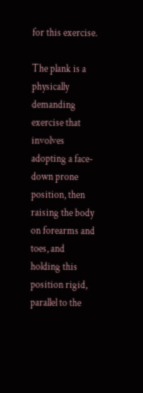for this exercise.

The plank is a physically demanding exercise that involves adopting a face-down prone position, then raising the body on forearms and toes, and holding this position rigid, parallel to the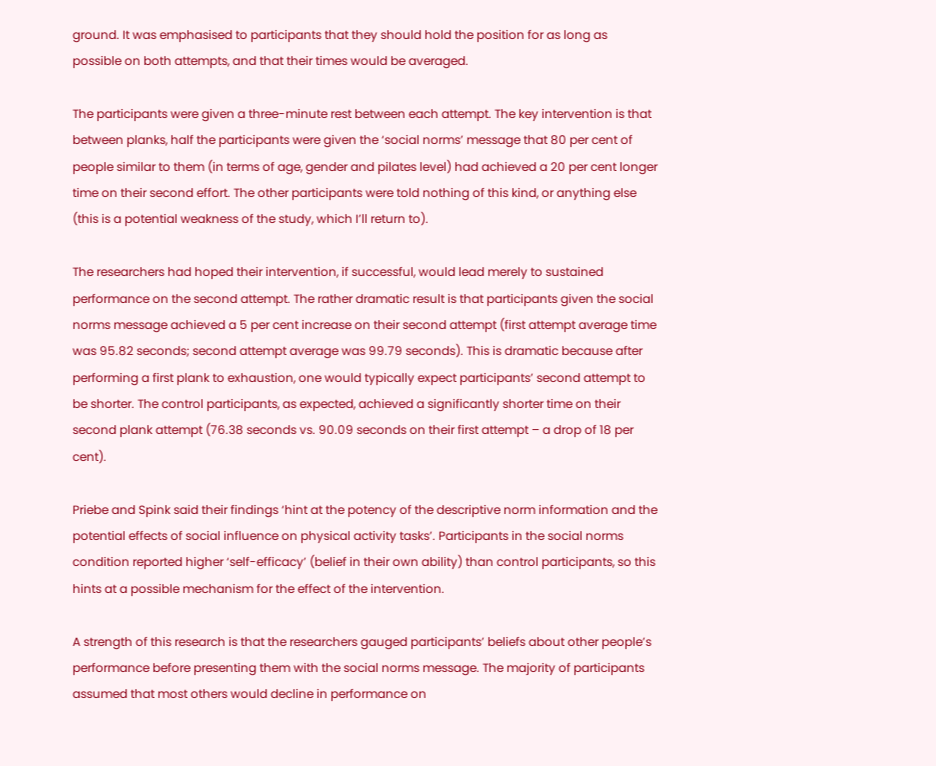ground. It was emphasised to participants that they should hold the position for as long as possible on both attempts, and that their times would be averaged.

The participants were given a three-minute rest between each attempt. The key intervention is that between planks, half the participants were given the ‘social norms’ message that 80 per cent of people similar to them (in terms of age, gender and pilates level) had achieved a 20 per cent longer time on their second effort. The other participants were told nothing of this kind, or anything else (this is a potential weakness of the study, which I’ll return to).

The researchers had hoped their intervention, if successful, would lead merely to sustained performance on the second attempt. The rather dramatic result is that participants given the social norms message achieved a 5 per cent increase on their second attempt (first attempt average time was 95.82 seconds; second attempt average was 99.79 seconds). This is dramatic because after performing a first plank to exhaustion, one would typically expect participants’ second attempt to be shorter. The control participants, as expected, achieved a significantly shorter time on their second plank attempt (76.38 seconds vs. 90.09 seconds on their first attempt – a drop of 18 per cent).

Priebe and Spink said their findings ‘hint at the potency of the descriptive norm information and the potential effects of social influence on physical activity tasks’. Participants in the social norms condition reported higher ‘self-efficacy’ (belief in their own ability) than control participants, so this hints at a possible mechanism for the effect of the intervention.

A strength of this research is that the researchers gauged participants’ beliefs about other people’s performance before presenting them with the social norms message. The majority of participants assumed that most others would decline in performance on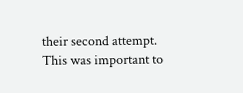their second attempt. This was important to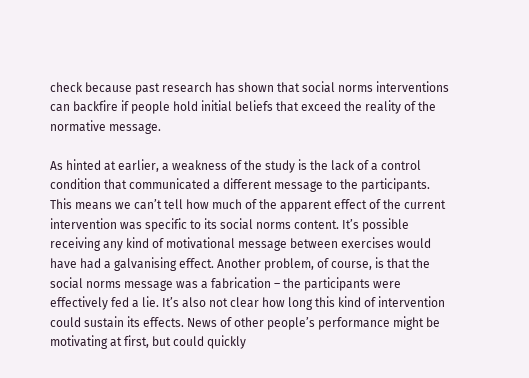check because past research has shown that social norms interventions can backfire if people hold initial beliefs that exceed the reality of the normative message.

As hinted at earlier, a weakness of the study is the lack of a control condition that communicated a different message to the participants. This means we can’t tell how much of the apparent effect of the current intervention was specific to its social norms content. It’s possible receiving any kind of motivational message between exercises would have had a galvanising effect. Another problem, of course, is that the social norms message was a fabrication – the participants were effectively fed a lie. It’s also not clear how long this kind of intervention could sustain its effects. News of other people’s performance might be motivating at first, but could quickly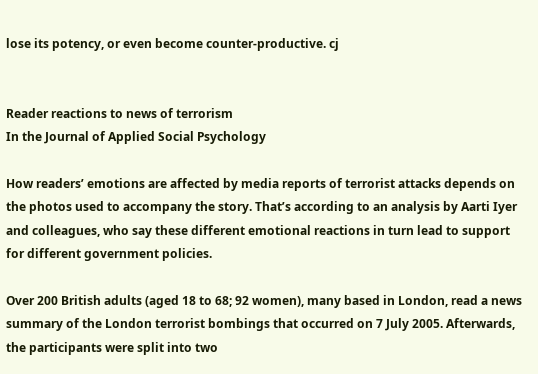lose its potency, or even become counter-productive. cj


Reader reactions to news of terrorism
In the Journal of Applied Social Psychology

How readers’ emotions are affected by media reports of terrorist attacks depends on the photos used to accompany the story. That’s according to an analysis by Aarti Iyer and colleagues, who say these different emotional reactions in turn lead to support for different government policies.

Over 200 British adults (aged 18 to 68; 92 women), many based in London, read a news summary of the London terrorist bombings that occurred on 7 July 2005. Afterwards, the participants were split into two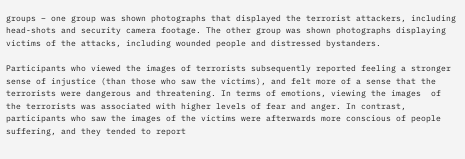groups – one group was shown photographs that displayed the terrorist attackers, including head-shots and security camera footage. The other group was shown photographs displaying victims of the attacks, including wounded people and distressed bystanders.

Participants who viewed the images of terrorists subsequently reported feeling a stronger sense of injustice (than those who saw the victims), and felt more of a sense that the terrorists were dangerous and threatening. In terms of emotions, viewing the images  of the terrorists was associated with higher levels of fear and anger. In contrast, participants who saw the images of the victims were afterwards more conscious of people suffering, and they tended to report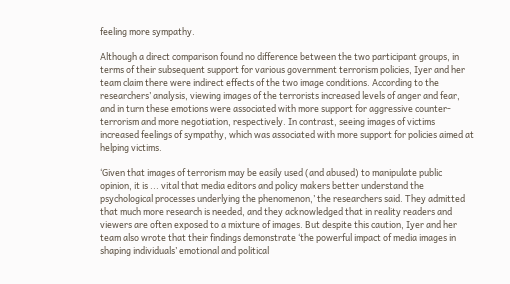feeling more sympathy.

Although a direct comparison found no difference between the two participant groups, in terms of their subsequent support for various government terrorism policies, Iyer and her team claim there were indirect effects of the two image conditions. According to the researchers’ analysis, viewing images of the terrorists increased levels of anger and fear, and in turn these emotions were associated with more support for aggressive counter-terrorism and more negotiation, respectively. In contrast, seeing images of victims increased feelings of sympathy, which was associated with more support for policies aimed at helping victims.

‘Given that images of terrorism may be easily used (and abused) to manipulate public opinion, it is ... vital that media editors and policy makers better understand the psychological processes underlying the phenomenon,’ the researchers said. They admitted that much more research is needed, and they acknowledged that in reality readers and viewers are often exposed to a mixture of images. But despite this caution, Iyer and her team also wrote that their findings demonstrate ‘the powerful impact of media images in shaping individuals’ emotional and political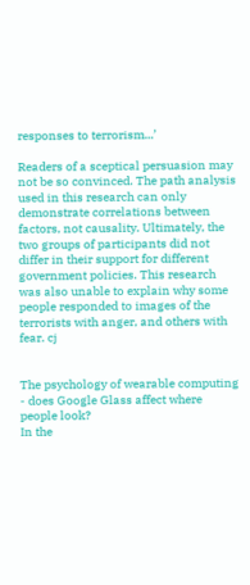responses to terrorism...’

Readers of a sceptical persuasion may not be so convinced. The path analysis used in this research can only demonstrate correlations between factors, not causality. Ultimately, the two groups of participants did not differ in their support for different government policies. This research was also unable to explain why some people responded to images of the terrorists with anger, and others with fear. cj


The psychology of wearable computing - does Google Glass affect where people look?
In the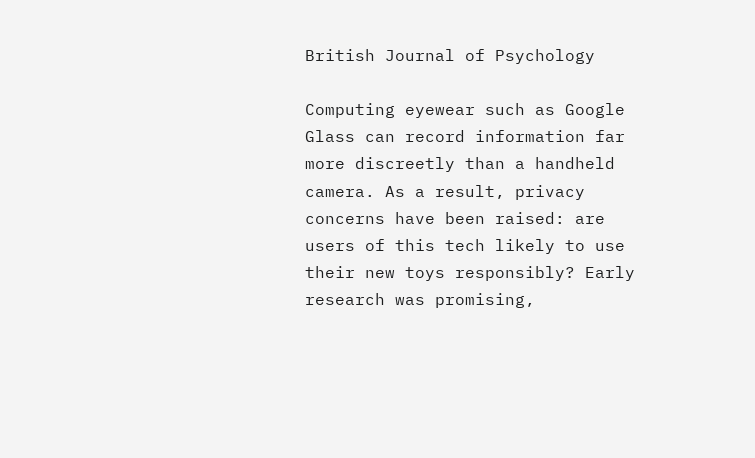British Journal of Psychology

Computing eyewear such as Google Glass can record information far more discreetly than a handheld camera. As a result, privacy concerns have been raised: are users of this tech likely to use their new toys responsibly? Early research was promising,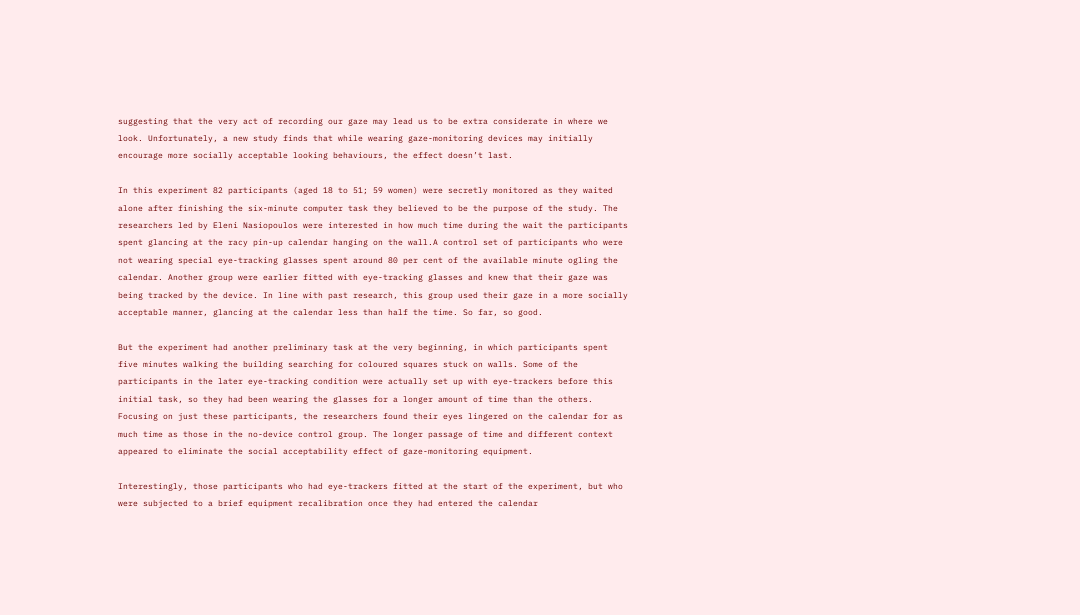suggesting that the very act of recording our gaze may lead us to be extra considerate in where we look. Unfortunately, a new study finds that while wearing gaze-monitoring devices may initially encourage more socially acceptable looking behaviours, the effect doesn’t last.

In this experiment 82 participants (aged 18 to 51; 59 women) were secretly monitored as they waited alone after finishing the six-minute computer task they believed to be the purpose of the study. The researchers led by Eleni Nasiopoulos were interested in how much time during the wait the participants spent glancing at the racy pin-up calendar hanging on the wall.A control set of participants who were not wearing special eye-tracking glasses spent around 80 per cent of the available minute ogling the calendar. Another group were earlier fitted with eye-tracking glasses and knew that their gaze was being tracked by the device. In line with past research, this group used their gaze in a more socially acceptable manner, glancing at the calendar less than half the time. So far, so good.

But the experiment had another preliminary task at the very beginning, in which participants spent five minutes walking the building searching for coloured squares stuck on walls. Some of the participants in the later eye-tracking condition were actually set up with eye-trackers before this initial task, so they had been wearing the glasses for a longer amount of time than the others. Focusing on just these participants, the researchers found their eyes lingered on the calendar for as much time as those in the no-device control group. The longer passage of time and different context appeared to eliminate the social acceptability effect of gaze-monitoring equipment.

Interestingly, those participants who had eye-trackers fitted at the start of the experiment, but who were subjected to a brief equipment recalibration once they had entered the calendar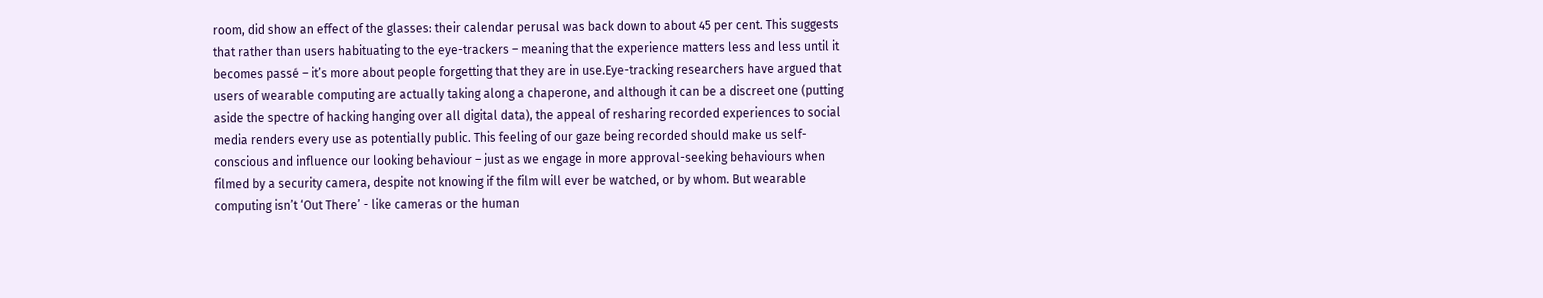room, did show an effect of the glasses: their calendar perusal was back down to about 45 per cent. This suggests that rather than users habituating to the eye-trackers – meaning that the experience matters less and less until it becomes passé – it’s more about people forgetting that they are in use.Eye-tracking researchers have argued that users of wearable computing are actually taking along a chaperone, and although it can be a discreet one (putting aside the spectre of hacking hanging over all digital data), the appeal of resharing recorded experiences to social media renders every use as potentially public. This feeling of our gaze being recorded should make us self-conscious and influence our looking behaviour – just as we engage in more approval-seeking behaviours when filmed by a security camera, despite not knowing if the film will ever be watched, or by whom. But wearable computing isn’t ‘Out There’ - like cameras or the human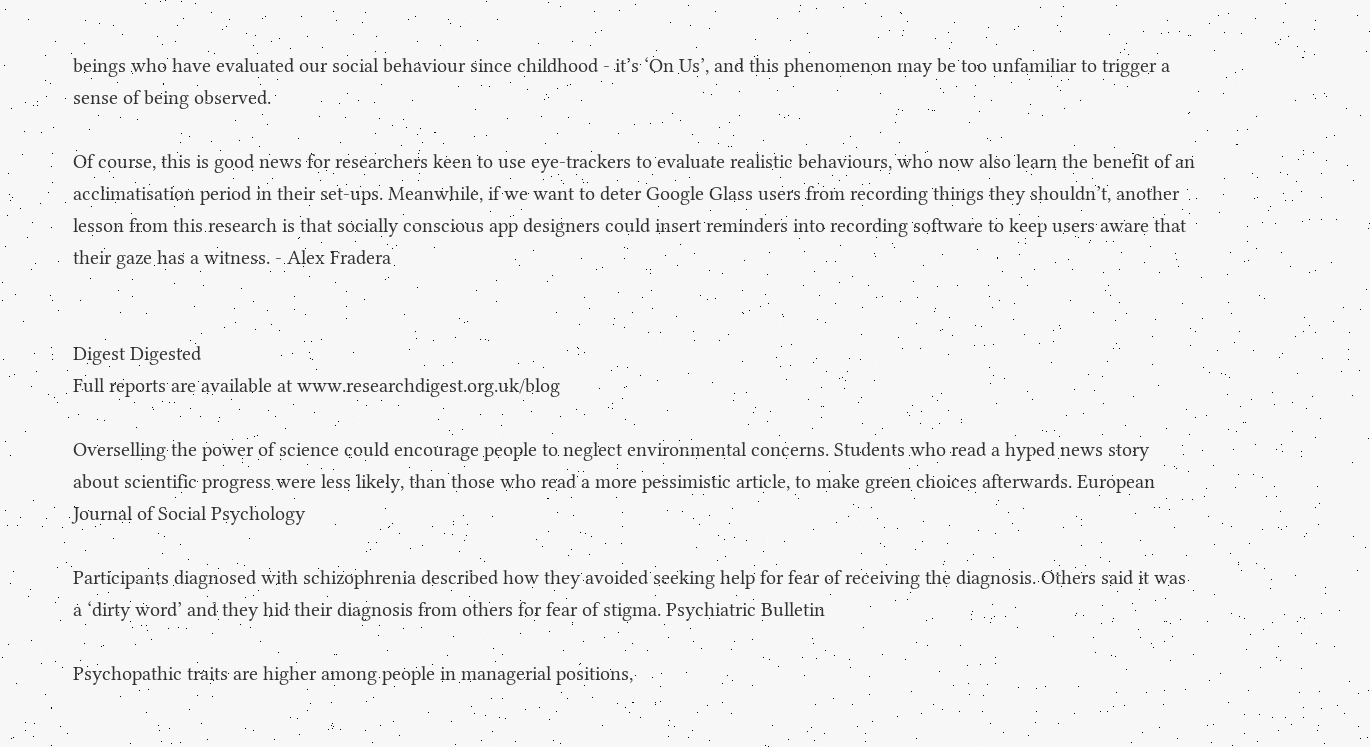beings who have evaluated our social behaviour since childhood - it’s ‘On Us’, and this phenomenon may be too unfamiliar to trigger a sense of being observed.

Of course, this is good news for researchers keen to use eye-trackers to evaluate realistic behaviours, who now also learn the benefit of an acclimatisation period in their set-ups. Meanwhile, if we want to deter Google Glass users from recording things they shouldn’t, another lesson from this research is that socially conscious app designers could insert reminders into recording software to keep users aware that their gaze has a witness. - Alex Fradera


Digest Digested
Full reports are available at www.researchdigest.org.uk/blog

Overselling the power of science could encourage people to neglect environmental concerns. Students who read a hyped news story about scientific progress were less likely, than those who read a more pessimistic article, to make green choices afterwards. European Journal of Social Psychology

Participants diagnosed with schizophrenia described how they avoided seeking help for fear of receiving the diagnosis. Others said it was a ‘dirty word’ and they hid their diagnosis from others for fear of stigma. Psychiatric Bulletin

Psychopathic traits are higher among people in managerial positions,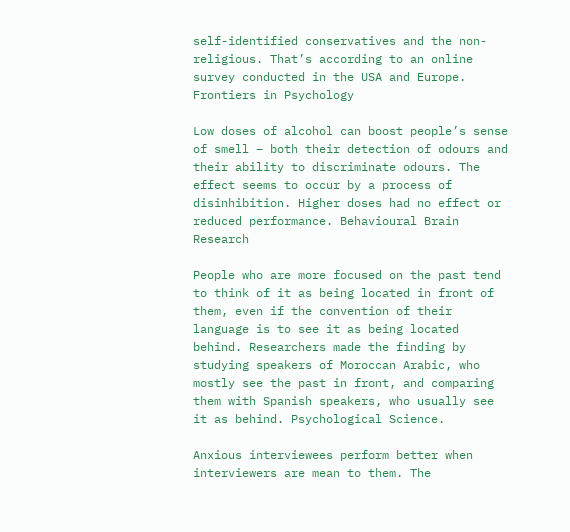self-identified conservatives and the non-religious. That’s according to an online survey conducted in the USA and Europe. Frontiers in Psychology

Low doses of alcohol can boost people’s sense of smell – both their detection of odours and their ability to discriminate odours. The effect seems to occur by a process of disinhibition. Higher doses had no effect or reduced performance. Behavioural Brain Research

People who are more focused on the past tend to think of it as being located in front of them, even if the convention of their language is to see it as being located behind. Researchers made the finding by studying speakers of Moroccan Arabic, who mostly see the past in front, and comparing them with Spanish speakers, who usually see it as behind. Psychological Science.

Anxious interviewees perform better when interviewers are mean to them. The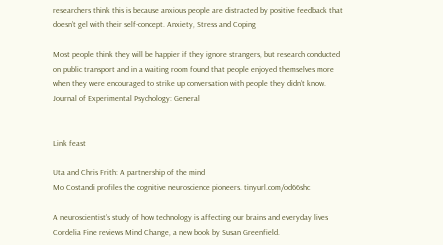researchers think this is because anxious people are distracted by positive feedback that doesn’t gel with their self-concept. Anxiety, Stress and Coping

Most people think they will be happier if they ignore strangers, but research conducted on public transport and in a waiting room found that people enjoyed themselves more when they were encouraged to strike up conversation with people they didn’t know. Journal of Experimental Psychology: General


Link feast

Uta and Chris Frith: A partnership of the mind
Mo Costandi profiles the cognitive neuroscience pioneers. tinyurl.com/od66shc

A neuroscientist’s study of how technology is affecting our brains and everyday lives
Cordelia Fine reviews Mind Change, a new book by Susan Greenfield.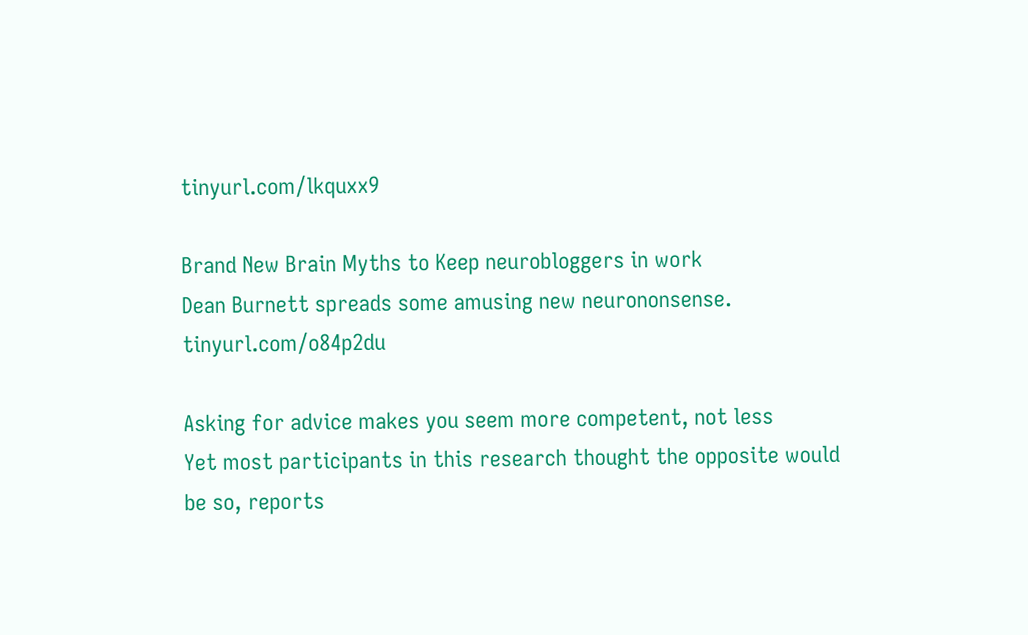tinyurl.com/lkquxx9

Brand New Brain Myths to Keep neurobloggers in work
Dean Burnett spreads some amusing new neurononsense. tinyurl.com/o84p2du

Asking for advice makes you seem more competent, not less
Yet most participants in this research thought the opposite would be so, reports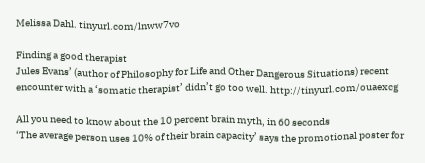Melissa Dahl. tinyurl.com/lnww7vo

Finding a good therapist
Jules Evans’ (author of Philosophy for Life and Other Dangerous Situations) recent encounter with a ‘somatic therapist’ didn’t go too well. http://tinyurl.com/ouaexcg

All you need to know about the 10 percent brain myth, in 60 seconds
‘The average person uses 10% of their brain capacity’ says the promotional poster for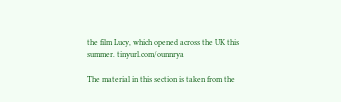the film Lucy, which opened across the UK this summer. tinyurl.com/ounnrya

The material in this section is taken from the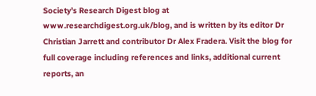Society’s Research Digest blog at www.researchdigest.org.uk/blog, and is written by its editor Dr Christian Jarrett and contributor Dr Alex Fradera. Visit the blog for full coverage including references and links, additional current reports, an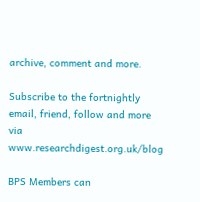archive, comment and more.

Subscribe to the fortnightly email, friend, follow and more via www.researchdigest.org.uk/blog

BPS Members can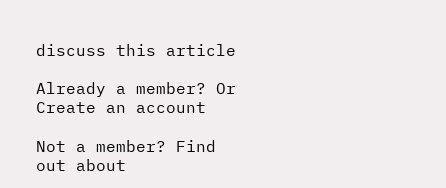discuss this article

Already a member? Or Create an account

Not a member? Find out about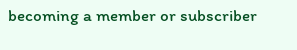becoming a member or subscriber